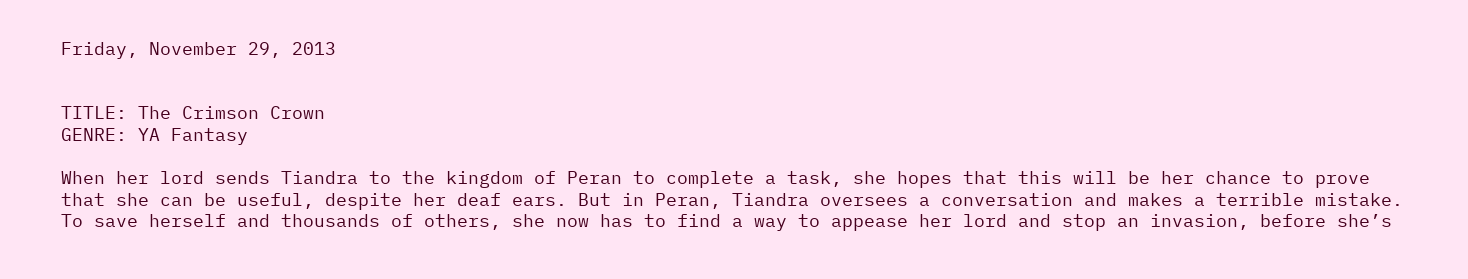Friday, November 29, 2013


TITLE: The Crimson Crown
GENRE: YA Fantasy

When her lord sends Tiandra to the kingdom of Peran to complete a task, she hopes that this will be her chance to prove that she can be useful, despite her deaf ears. But in Peran, Tiandra oversees a conversation and makes a terrible mistake. To save herself and thousands of others, she now has to find a way to appease her lord and stop an invasion, before she’s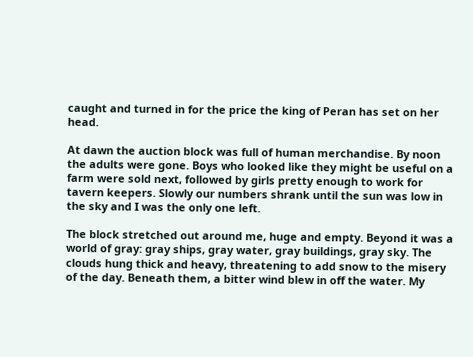caught and turned in for the price the king of Peran has set on her head.

At dawn the auction block was full of human merchandise. By noon the adults were gone. Boys who looked like they might be useful on a farm were sold next, followed by girls pretty enough to work for tavern keepers. Slowly our numbers shrank until the sun was low in the sky and I was the only one left.

The block stretched out around me, huge and empty. Beyond it was a world of gray: gray ships, gray water, gray buildings, gray sky. The clouds hung thick and heavy, threatening to add snow to the misery of the day. Beneath them, a bitter wind blew in off the water. My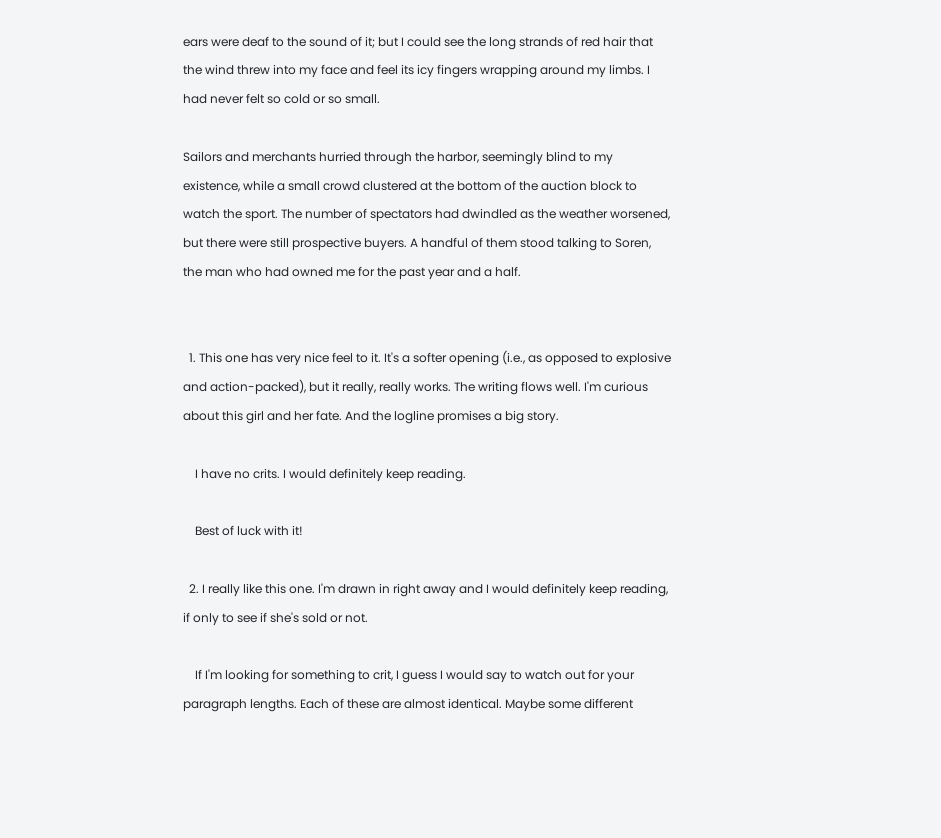ears were deaf to the sound of it; but I could see the long strands of red hair that the wind threw into my face and feel its icy fingers wrapping around my limbs. I had never felt so cold or so small.

Sailors and merchants hurried through the harbor, seemingly blind to my existence, while a small crowd clustered at the bottom of the auction block to watch the sport. The number of spectators had dwindled as the weather worsened, but there were still prospective buyers. A handful of them stood talking to Soren, the man who had owned me for the past year and a half.


  1. This one has very nice feel to it. It's a softer opening (i.e., as opposed to explosive and action-packed), but it really, really works. The writing flows well. I'm curious about this girl and her fate. And the logline promises a big story.

    I have no crits. I would definitely keep reading.

    Best of luck with it!

  2. I really like this one. I'm drawn in right away and I would definitely keep reading, if only to see if she's sold or not.

    If I'm looking for something to crit, I guess I would say to watch out for your paragraph lengths. Each of these are almost identical. Maybe some different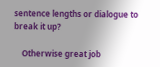sentence lengths or dialogue to break it up?

    Otherwise great job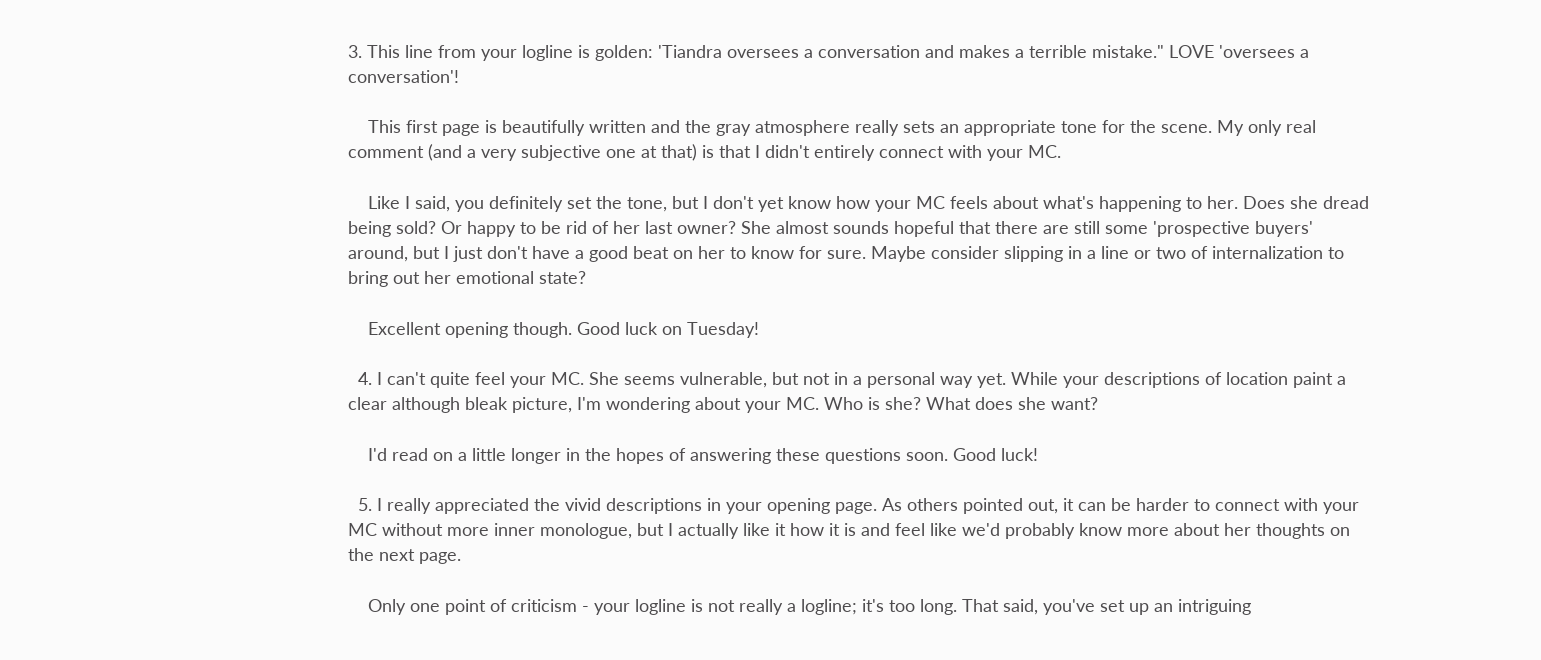3. This line from your logline is golden: 'Tiandra oversees a conversation and makes a terrible mistake." LOVE 'oversees a conversation'!

    This first page is beautifully written and the gray atmosphere really sets an appropriate tone for the scene. My only real comment (and a very subjective one at that) is that I didn't entirely connect with your MC.

    Like I said, you definitely set the tone, but I don't yet know how your MC feels about what's happening to her. Does she dread being sold? Or happy to be rid of her last owner? She almost sounds hopeful that there are still some 'prospective buyers' around, but I just don't have a good beat on her to know for sure. Maybe consider slipping in a line or two of internalization to bring out her emotional state?

    Excellent opening though. Good luck on Tuesday!

  4. I can't quite feel your MC. She seems vulnerable, but not in a personal way yet. While your descriptions of location paint a clear although bleak picture, I'm wondering about your MC. Who is she? What does she want?

    I'd read on a little longer in the hopes of answering these questions soon. Good luck!

  5. I really appreciated the vivid descriptions in your opening page. As others pointed out, it can be harder to connect with your MC without more inner monologue, but I actually like it how it is and feel like we'd probably know more about her thoughts on the next page.

    Only one point of criticism - your logline is not really a logline; it's too long. That said, you've set up an intriguing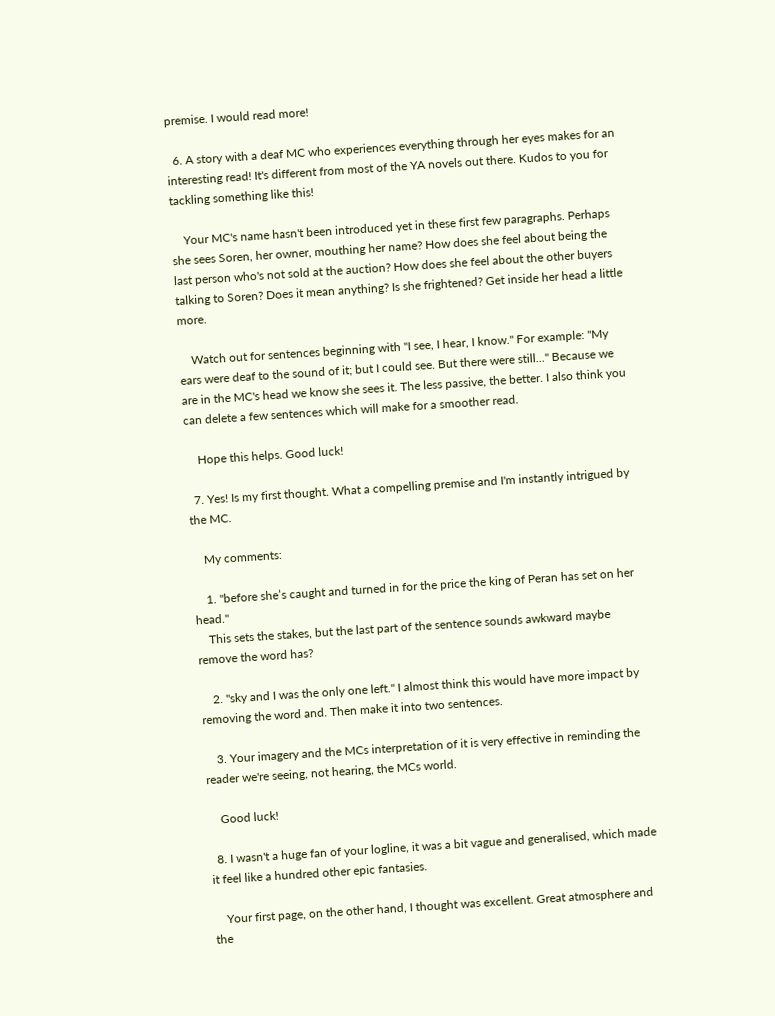premise. I would read more!

  6. A story with a deaf MC who experiences everything through her eyes makes for an interesting read! It's different from most of the YA novels out there. Kudos to you for tackling something like this!

    Your MC's name hasn't been introduced yet in these first few paragraphs. Perhaps she sees Soren, her owner, mouthing her name? How does she feel about being the last person who's not sold at the auction? How does she feel about the other buyers talking to Soren? Does it mean anything? Is she frightened? Get inside her head a little more.

    Watch out for sentences beginning with "I see, I hear, I know." For example: "My ears were deaf to the sound of it; but I could see. But there were still..." Because we are in the MC's head we know she sees it. The less passive, the better. I also think you can delete a few sentences which will make for a smoother read.

    Hope this helps. Good luck!

  7. Yes! Is my first thought. What a compelling premise and I'm instantly intrigued by the MC.

    My comments:

    1. "before she’s caught and turned in for the price the king of Peran has set on her head."
    This sets the stakes, but the last part of the sentence sounds awkward maybe remove the word has?

    2. "sky and I was the only one left." I almost think this would have more impact by removing the word and. Then make it into two sentences.

    3. Your imagery and the MCs interpretation of it is very effective in reminding the reader we're seeing, not hearing, the MCs world.

    Good luck!

  8. I wasn't a huge fan of your logline, it was a bit vague and generalised, which made it feel like a hundred other epic fantasies.

    Your first page, on the other hand, I thought was excellent. Great atmosphere and the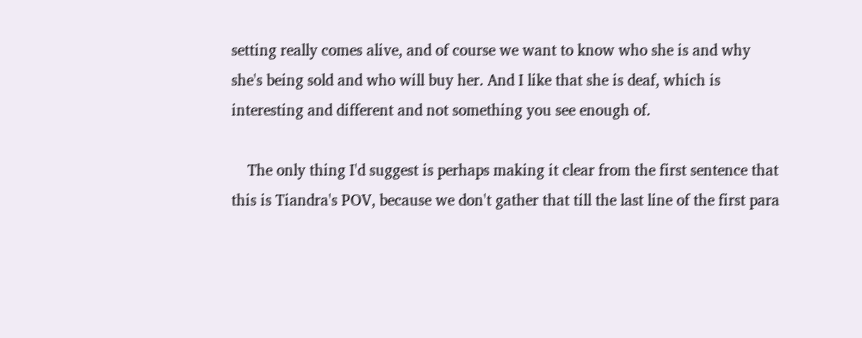setting really comes alive, and of course we want to know who she is and why she's being sold and who will buy her. And I like that she is deaf, which is interesting and different and not something you see enough of.

    The only thing I'd suggest is perhaps making it clear from the first sentence that this is Tiandra's POV, because we don't gather that till the last line of the first para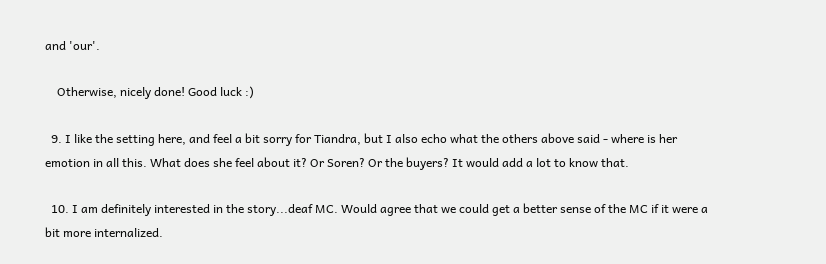and 'our'.

    Otherwise, nicely done! Good luck :)

  9. I like the setting here, and feel a bit sorry for Tiandra, but I also echo what the others above said - where is her emotion in all this. What does she feel about it? Or Soren? Or the buyers? It would add a lot to know that.

  10. I am definitely interested in the story...deaf MC. Would agree that we could get a better sense of the MC if it were a bit more internalized.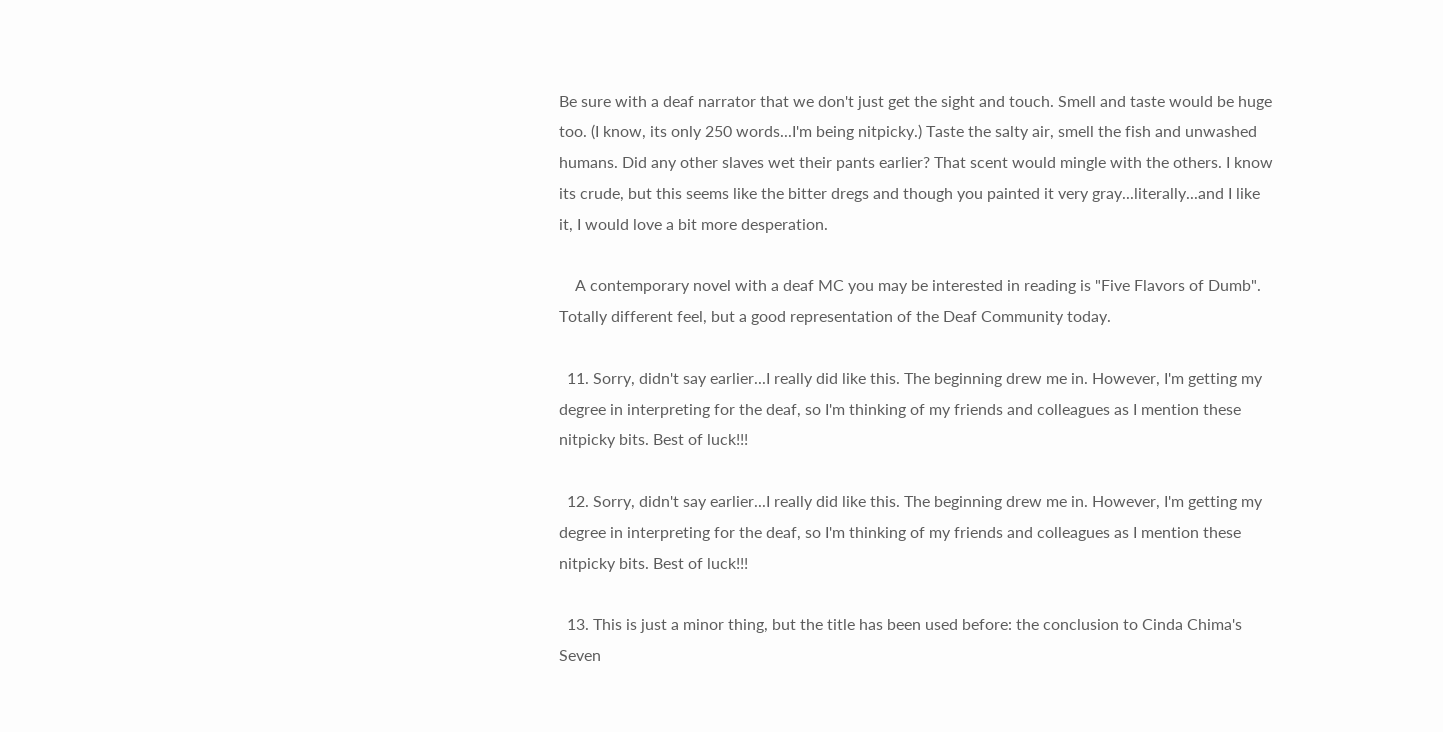Be sure with a deaf narrator that we don't just get the sight and touch. Smell and taste would be huge too. (I know, its only 250 words...I'm being nitpicky.) Taste the salty air, smell the fish and unwashed humans. Did any other slaves wet their pants earlier? That scent would mingle with the others. I know its crude, but this seems like the bitter dregs and though you painted it very gray...literally...and I like it, I would love a bit more desperation.

    A contemporary novel with a deaf MC you may be interested in reading is "Five Flavors of Dumb". Totally different feel, but a good representation of the Deaf Community today.

  11. Sorry, didn't say earlier...I really did like this. The beginning drew me in. However, I'm getting my degree in interpreting for the deaf, so I'm thinking of my friends and colleagues as I mention these nitpicky bits. Best of luck!!!

  12. Sorry, didn't say earlier...I really did like this. The beginning drew me in. However, I'm getting my degree in interpreting for the deaf, so I'm thinking of my friends and colleagues as I mention these nitpicky bits. Best of luck!!!

  13. This is just a minor thing, but the title has been used before: the conclusion to Cinda Chima's Seven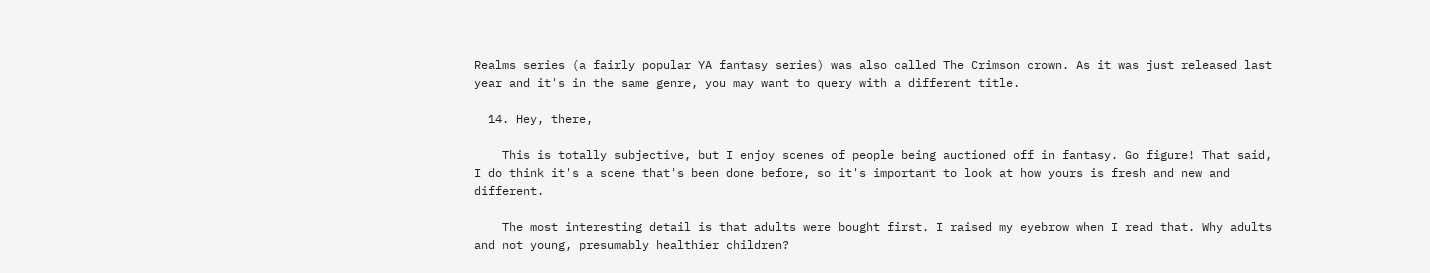Realms series (a fairly popular YA fantasy series) was also called The Crimson crown. As it was just released last year and it's in the same genre, you may want to query with a different title.

  14. Hey, there,

    This is totally subjective, but I enjoy scenes of people being auctioned off in fantasy. Go figure! That said, I do think it's a scene that's been done before, so it's important to look at how yours is fresh and new and different.

    The most interesting detail is that adults were bought first. I raised my eyebrow when I read that. Why adults and not young, presumably healthier children?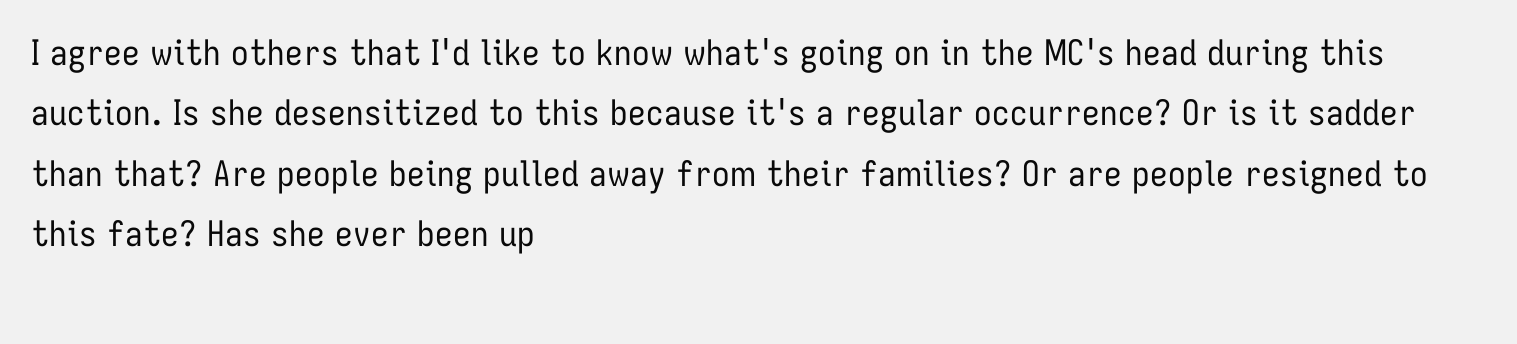I agree with others that I'd like to know what's going on in the MC's head during this auction. Is she desensitized to this because it's a regular occurrence? Or is it sadder than that? Are people being pulled away from their families? Or are people resigned to this fate? Has she ever been up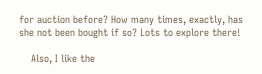for auction before? How many times, exactly, has she not been bought if so? Lots to explore there!

    Also, I like the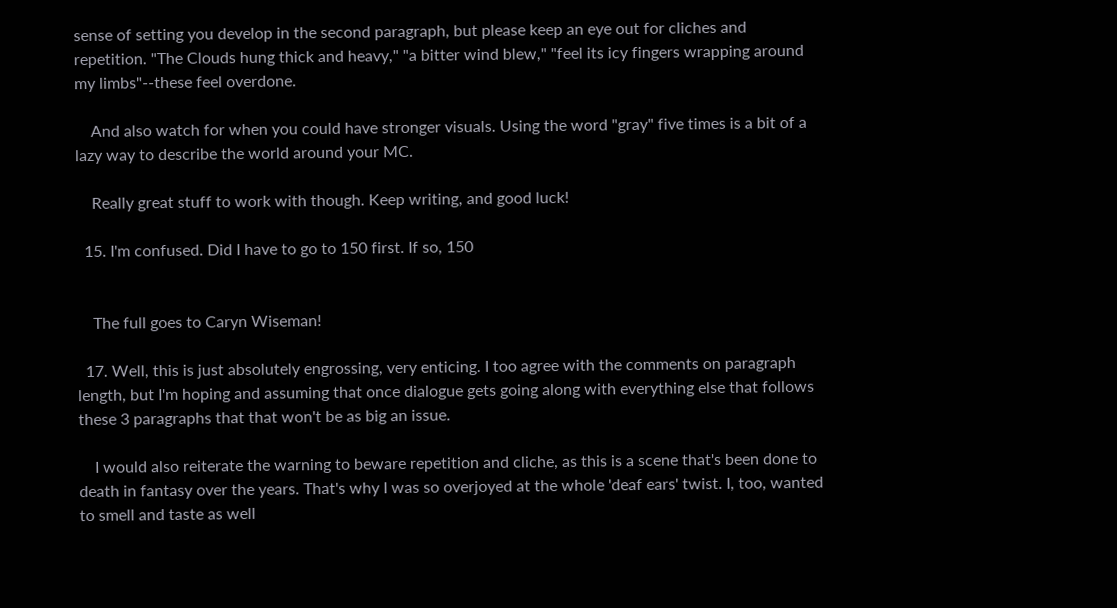sense of setting you develop in the second paragraph, but please keep an eye out for cliches and repetition. "The Clouds hung thick and heavy," "a bitter wind blew," "feel its icy fingers wrapping around my limbs"--these feel overdone.

    And also watch for when you could have stronger visuals. Using the word "gray" five times is a bit of a lazy way to describe the world around your MC.

    Really great stuff to work with though. Keep writing, and good luck!

  15. I'm confused. Did I have to go to 150 first. If so, 150


    The full goes to Caryn Wiseman!

  17. Well, this is just absolutely engrossing, very enticing. I too agree with the comments on paragraph length, but I'm hoping and assuming that once dialogue gets going along with everything else that follows these 3 paragraphs that that won't be as big an issue.

    I would also reiterate the warning to beware repetition and cliche, as this is a scene that's been done to death in fantasy over the years. That's why I was so overjoyed at the whole 'deaf ears' twist. I, too, wanted to smell and taste as well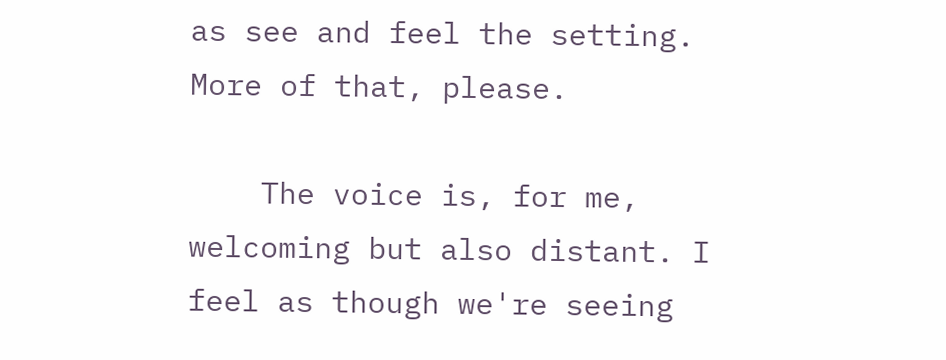as see and feel the setting. More of that, please.

    The voice is, for me, welcoming but also distant. I feel as though we're seeing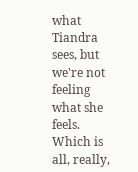what Tiandra sees, but we're not feeling what she feels. Which is all, really,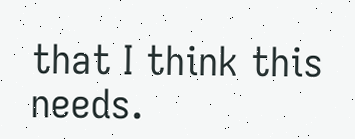that I think this needs.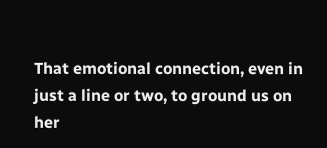That emotional connection, even in just a line or two, to ground us on her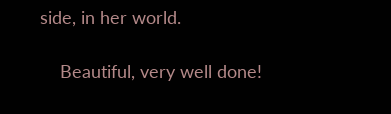side, in her world.

    Beautiful, very well done!